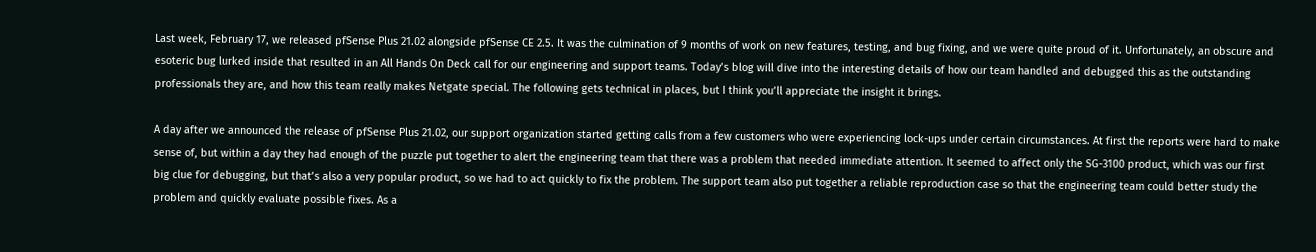Last week, February 17, we released pfSense Plus 21.02 alongside pfSense CE 2.5. It was the culmination of 9 months of work on new features, testing, and bug fixing, and we were quite proud of it. Unfortunately, an obscure and esoteric bug lurked inside that resulted in an All Hands On Deck call for our engineering and support teams. Today’s blog will dive into the interesting details of how our team handled and debugged this as the outstanding professionals they are, and how this team really makes Netgate special. The following gets technical in places, but I think you’ll appreciate the insight it brings.

A day after we announced the release of pfSense Plus 21.02, our support organization started getting calls from a few customers who were experiencing lock-ups under certain circumstances. At first the reports were hard to make sense of, but within a day they had enough of the puzzle put together to alert the engineering team that there was a problem that needed immediate attention. It seemed to affect only the SG-3100 product, which was our first big clue for debugging, but that’s also a very popular product, so we had to act quickly to fix the problem. The support team also put together a reliable reproduction case so that the engineering team could better study the problem and quickly evaluate possible fixes. As a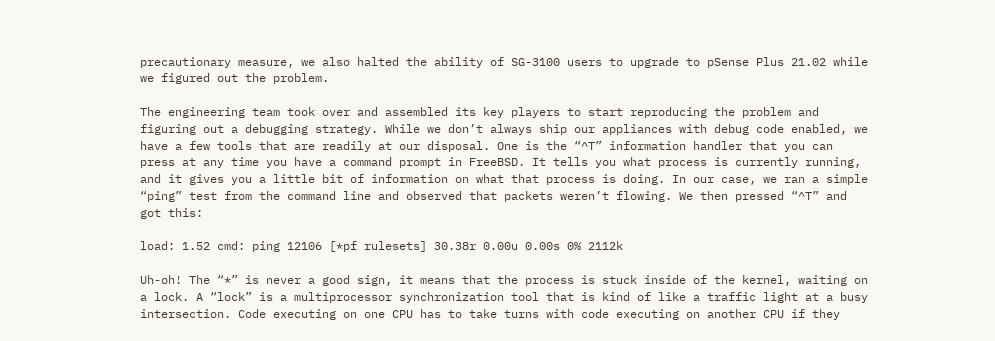precautionary measure, we also halted the ability of SG-3100 users to upgrade to pSense Plus 21.02 while we figured out the problem.

The engineering team took over and assembled its key players to start reproducing the problem and figuring out a debugging strategy. While we don’t always ship our appliances with debug code enabled, we have a few tools that are readily at our disposal. One is the “^T” information handler that you can press at any time you have a command prompt in FreeBSD. It tells you what process is currently running, and it gives you a little bit of information on what that process is doing. In our case, we ran a simple “ping” test from the command line and observed that packets weren’t flowing. We then pressed “^T” and got this:

load: 1.52 cmd: ping 12106 [*pf rulesets] 30.38r 0.00u 0.00s 0% 2112k

Uh-oh! The “*” is never a good sign, it means that the process is stuck inside of the kernel, waiting on a lock. A “lock” is a multiprocessor synchronization tool that is kind of like a traffic light at a busy intersection. Code executing on one CPU has to take turns with code executing on another CPU if they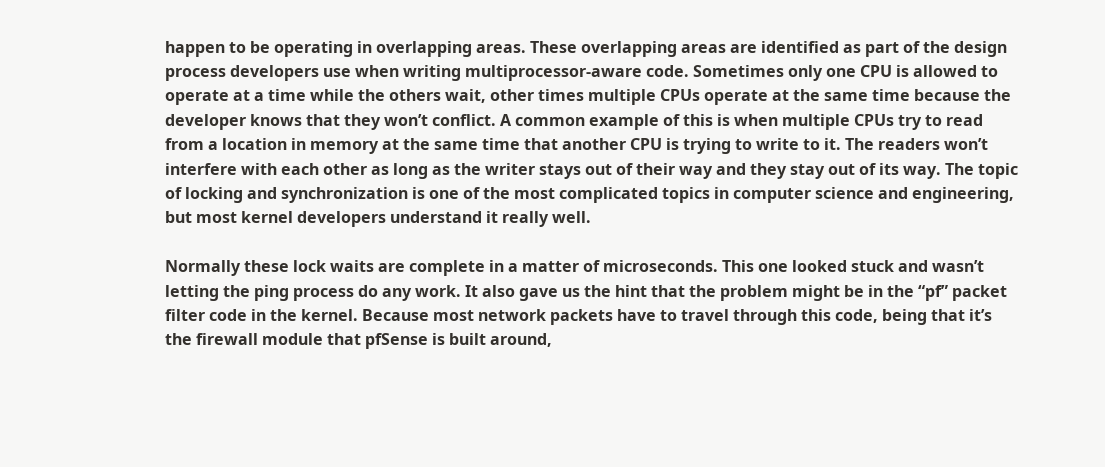happen to be operating in overlapping areas. These overlapping areas are identified as part of the design process developers use when writing multiprocessor-aware code. Sometimes only one CPU is allowed to operate at a time while the others wait, other times multiple CPUs operate at the same time because the developer knows that they won’t conflict. A common example of this is when multiple CPUs try to read from a location in memory at the same time that another CPU is trying to write to it. The readers won’t interfere with each other as long as the writer stays out of their way and they stay out of its way. The topic of locking and synchronization is one of the most complicated topics in computer science and engineering, but most kernel developers understand it really well.

Normally these lock waits are complete in a matter of microseconds. This one looked stuck and wasn’t letting the ping process do any work. It also gave us the hint that the problem might be in the “pf” packet filter code in the kernel. Because most network packets have to travel through this code, being that it’s the firewall module that pfSense is built around,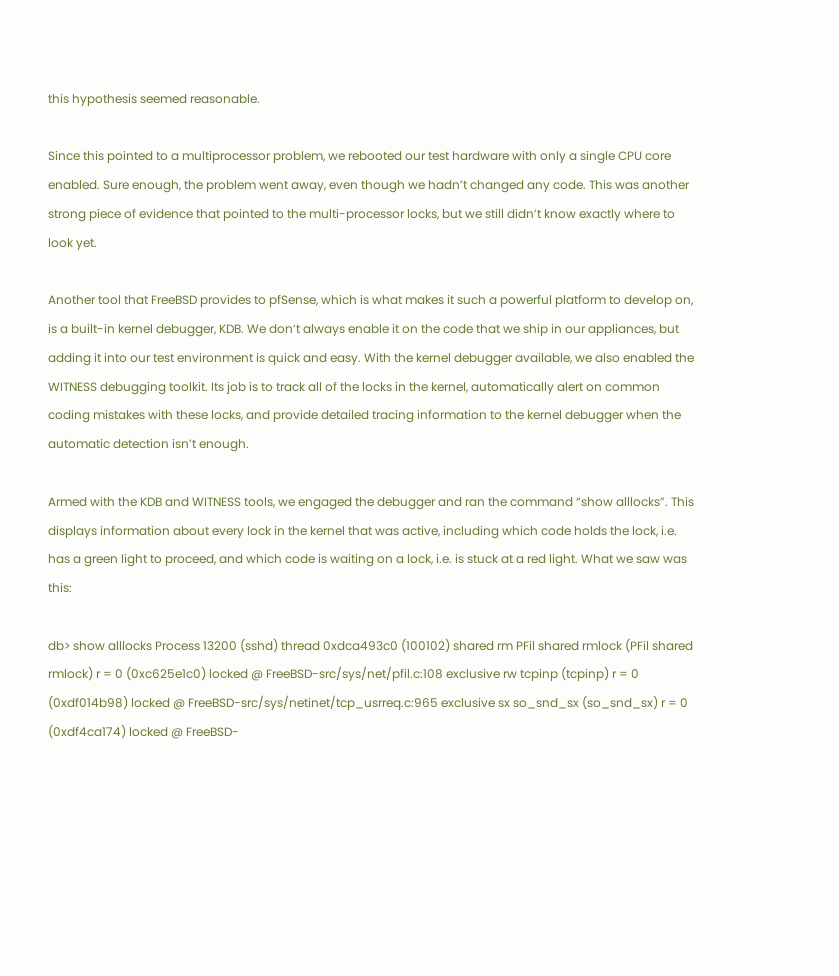this hypothesis seemed reasonable.

Since this pointed to a multiprocessor problem, we rebooted our test hardware with only a single CPU core enabled. Sure enough, the problem went away, even though we hadn’t changed any code. This was another strong piece of evidence that pointed to the multi-processor locks, but we still didn’t know exactly where to look yet.

Another tool that FreeBSD provides to pfSense, which is what makes it such a powerful platform to develop on, is a built-in kernel debugger, KDB. We don’t always enable it on the code that we ship in our appliances, but adding it into our test environment is quick and easy. With the kernel debugger available, we also enabled the WITNESS debugging toolkit. Its job is to track all of the locks in the kernel, automatically alert on common coding mistakes with these locks, and provide detailed tracing information to the kernel debugger when the automatic detection isn’t enough.

Armed with the KDB and WITNESS tools, we engaged the debugger and ran the command “show alllocks”. This displays information about every lock in the kernel that was active, including which code holds the lock, i.e. has a green light to proceed, and which code is waiting on a lock, i.e. is stuck at a red light. What we saw was this:

db> show alllocks Process 13200 (sshd) thread 0xdca493c0 (100102) shared rm PFil shared rmlock (PFil shared rmlock) r = 0 (0xc625e1c0) locked @ FreeBSD-src/sys/net/pfil.c:108 exclusive rw tcpinp (tcpinp) r = 0 (0xdf014b98) locked @ FreeBSD-src/sys/netinet/tcp_usrreq.c:965 exclusive sx so_snd_sx (so_snd_sx) r = 0 (0xdf4ca174) locked @ FreeBSD-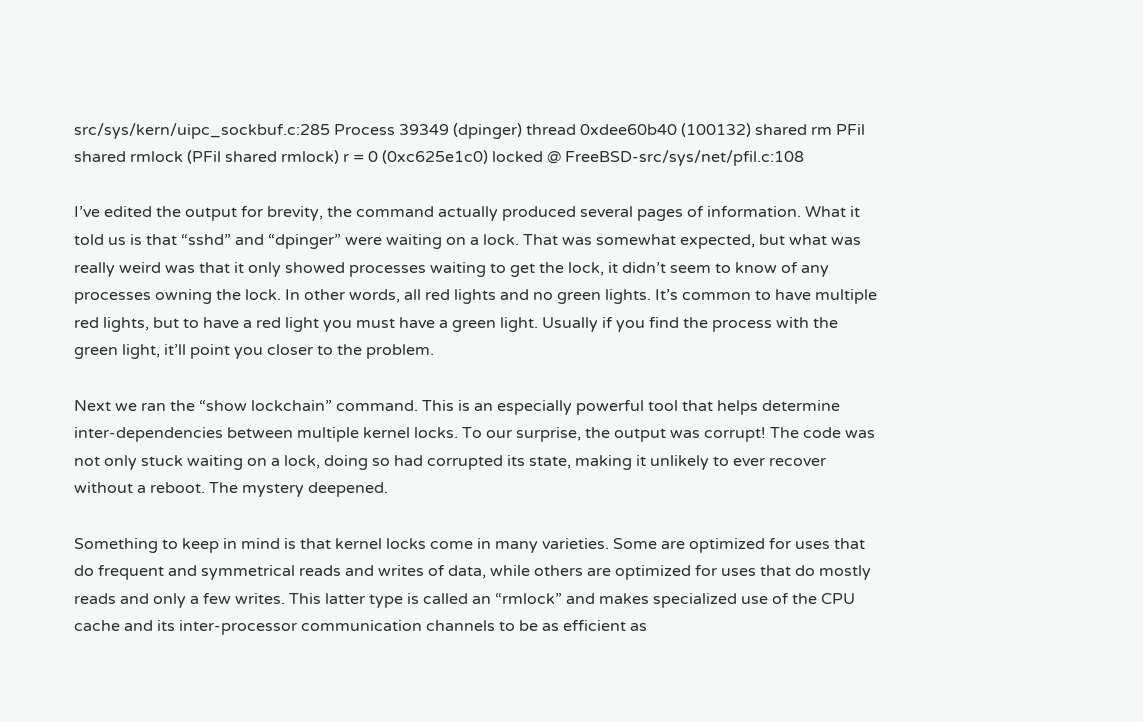src/sys/kern/uipc_sockbuf.c:285 Process 39349 (dpinger) thread 0xdee60b40 (100132) shared rm PFil shared rmlock (PFil shared rmlock) r = 0 (0xc625e1c0) locked @ FreeBSD-src/sys/net/pfil.c:108

I’ve edited the output for brevity, the command actually produced several pages of information. What it told us is that “sshd” and “dpinger” were waiting on a lock. That was somewhat expected, but what was really weird was that it only showed processes waiting to get the lock, it didn’t seem to know of any processes owning the lock. In other words, all red lights and no green lights. It’s common to have multiple red lights, but to have a red light you must have a green light. Usually if you find the process with the green light, it’ll point you closer to the problem.

Next we ran the “show lockchain” command. This is an especially powerful tool that helps determine inter-dependencies between multiple kernel locks. To our surprise, the output was corrupt! The code was not only stuck waiting on a lock, doing so had corrupted its state, making it unlikely to ever recover without a reboot. The mystery deepened.

Something to keep in mind is that kernel locks come in many varieties. Some are optimized for uses that do frequent and symmetrical reads and writes of data, while others are optimized for uses that do mostly reads and only a few writes. This latter type is called an “rmlock” and makes specialized use of the CPU cache and its inter-processor communication channels to be as efficient as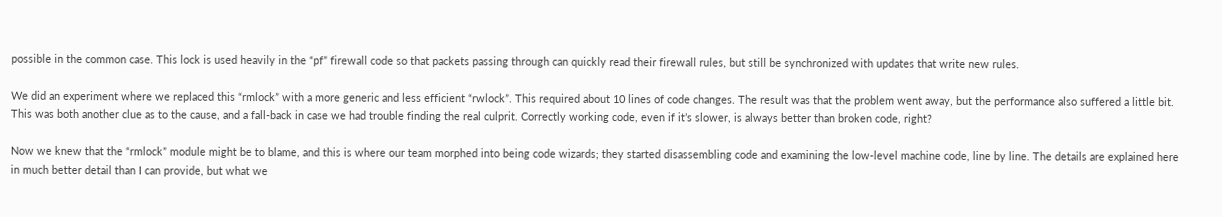possible in the common case. This lock is used heavily in the “pf” firewall code so that packets passing through can quickly read their firewall rules, but still be synchronized with updates that write new rules.

We did an experiment where we replaced this “rmlock” with a more generic and less efficient “rwlock”. This required about 10 lines of code changes. The result was that the problem went away, but the performance also suffered a little bit. This was both another clue as to the cause, and a fall-back in case we had trouble finding the real culprit. Correctly working code, even if it’s slower, is always better than broken code, right?

Now we knew that the “rmlock” module might be to blame, and this is where our team morphed into being code wizards; they started disassembling code and examining the low-level machine code, line by line. The details are explained here in much better detail than I can provide, but what we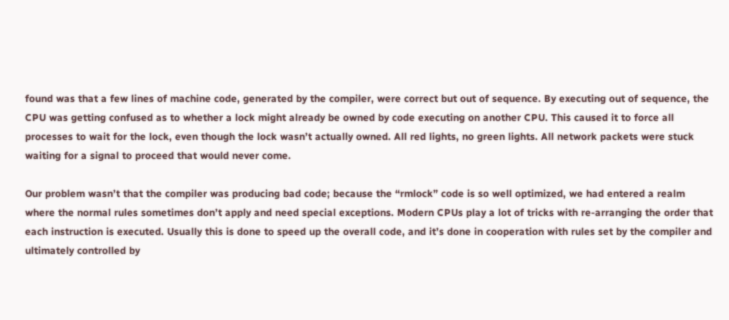found was that a few lines of machine code, generated by the compiler, were correct but out of sequence. By executing out of sequence, the CPU was getting confused as to whether a lock might already be owned by code executing on another CPU. This caused it to force all processes to wait for the lock, even though the lock wasn’t actually owned. All red lights, no green lights. All network packets were stuck waiting for a signal to proceed that would never come.

Our problem wasn’t that the compiler was producing bad code; because the “rmlock” code is so well optimized, we had entered a realm where the normal rules sometimes don’t apply and need special exceptions. Modern CPUs play a lot of tricks with re-arranging the order that each instruction is executed. Usually this is done to speed up the overall code, and it’s done in cooperation with rules set by the compiler and ultimately controlled by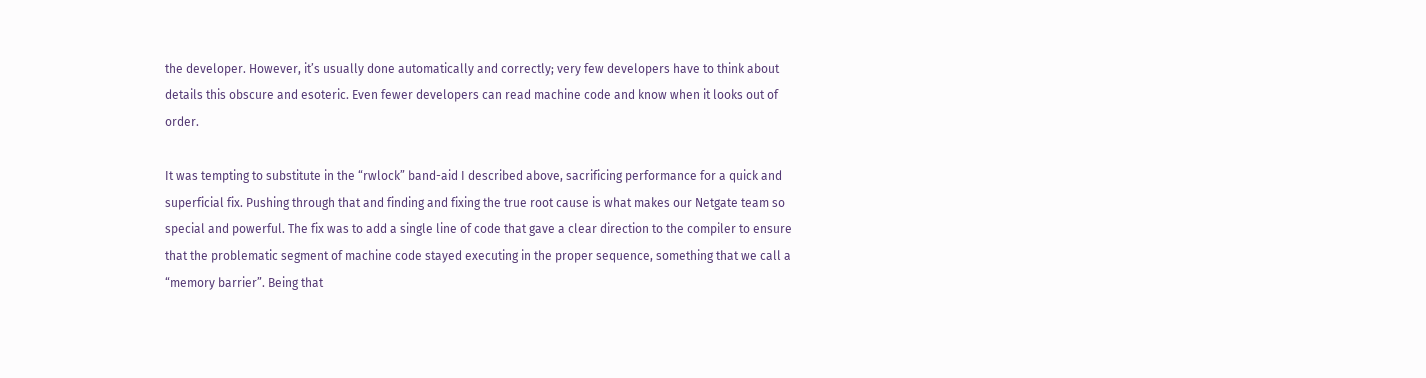the developer. However, it’s usually done automatically and correctly; very few developers have to think about details this obscure and esoteric. Even fewer developers can read machine code and know when it looks out of order.

It was tempting to substitute in the “rwlock” band-aid I described above, sacrificing performance for a quick and superficial fix. Pushing through that and finding and fixing the true root cause is what makes our Netgate team so special and powerful. The fix was to add a single line of code that gave a clear direction to the compiler to ensure that the problematic segment of machine code stayed executing in the proper sequence, something that we call a “memory barrier”. Being that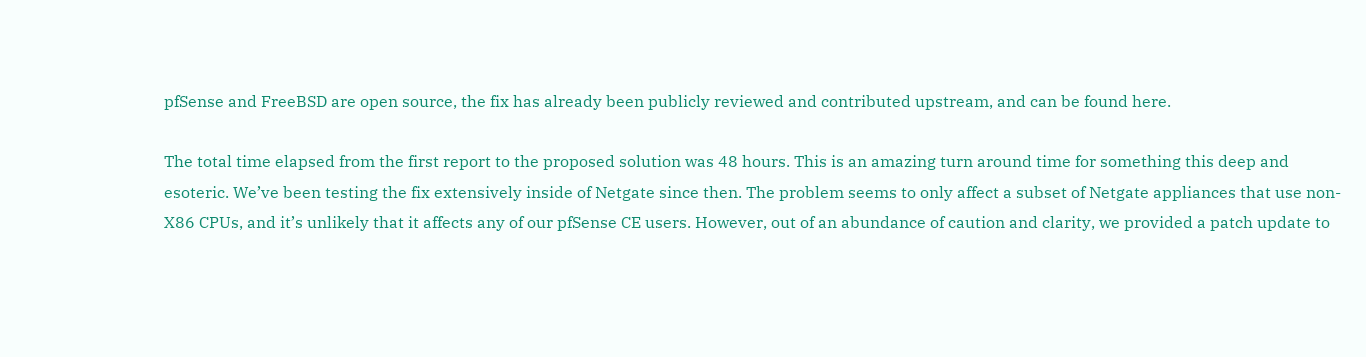pfSense and FreeBSD are open source, the fix has already been publicly reviewed and contributed upstream, and can be found here.

The total time elapsed from the first report to the proposed solution was 48 hours. This is an amazing turn around time for something this deep and esoteric. We’ve been testing the fix extensively inside of Netgate since then. The problem seems to only affect a subset of Netgate appliances that use non-X86 CPUs, and it’s unlikely that it affects any of our pfSense CE users. However, out of an abundance of caution and clarity, we provided a patch update to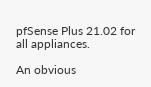pfSense Plus 21.02 for all appliances.

An obvious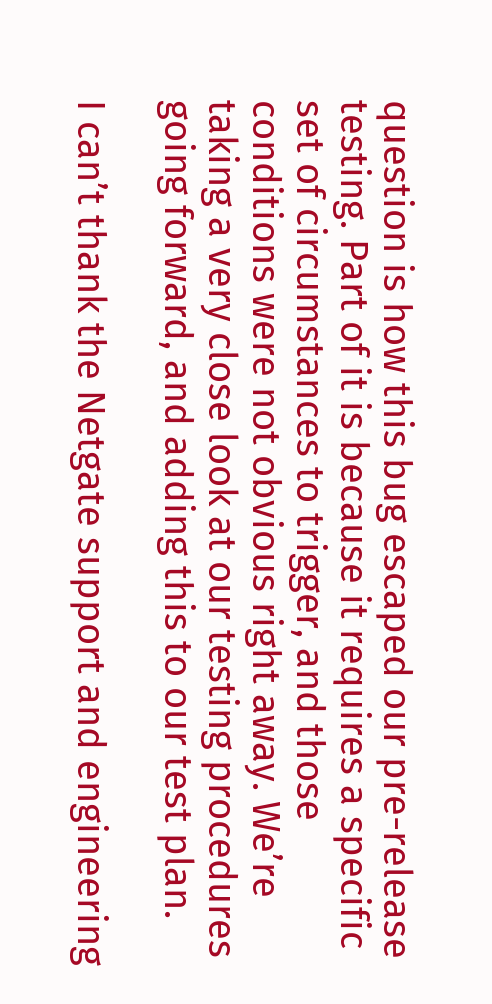question is how this bug escaped our pre-release testing. Part of it is because it requires a specific set of circumstances to trigger, and those conditions were not obvious right away. We’re taking a very close look at our testing procedures going forward, and adding this to our test plan.

I can’t thank the Netgate support and engineering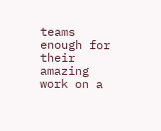teams enough for their amazing work on a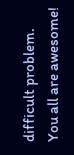difficult problem. You all are awesome!